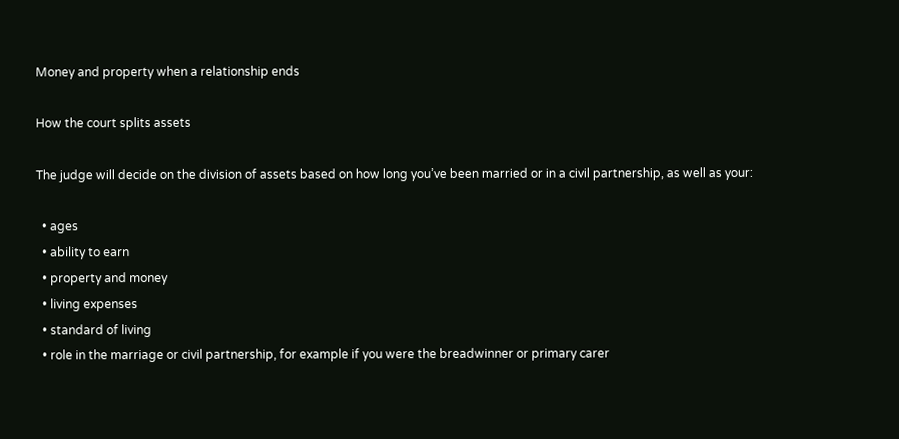Money and property when a relationship ends

How the court splits assets

The judge will decide on the division of assets based on how long you’ve been married or in a civil partnership, as well as your:

  • ages
  • ability to earn
  • property and money
  • living expenses
  • standard of living
  • role in the marriage or civil partnership, for example if you were the breadwinner or primary carer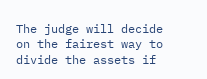The judge will decide on the fairest way to divide the assets if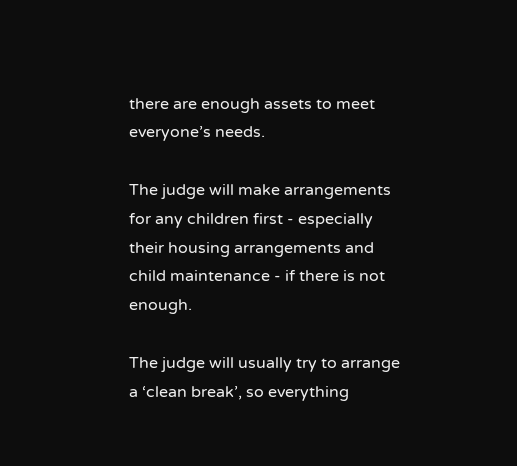there are enough assets to meet everyone’s needs.

The judge will make arrangements for any children first - especially their housing arrangements and child maintenance - if there is not enough.

The judge will usually try to arrange a ‘clean break’, so everything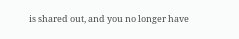is shared out, and you no longer have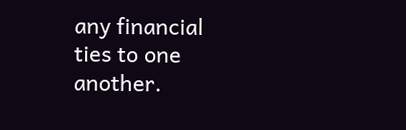any financial ties to one another.